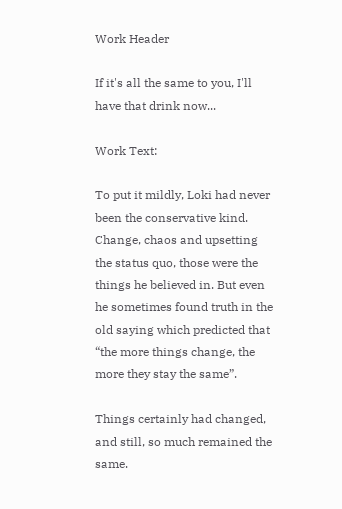Work Header

If it's all the same to you, I'll have that drink now...

Work Text:

To put it mildly, Loki had never been the conservative kind. Change, chaos and upsetting the status quo, those were the things he believed in. But even he sometimes found truth in the old saying which predicted that “the more things change, the more they stay the same”.

Things certainly had changed, and still, so much remained the same.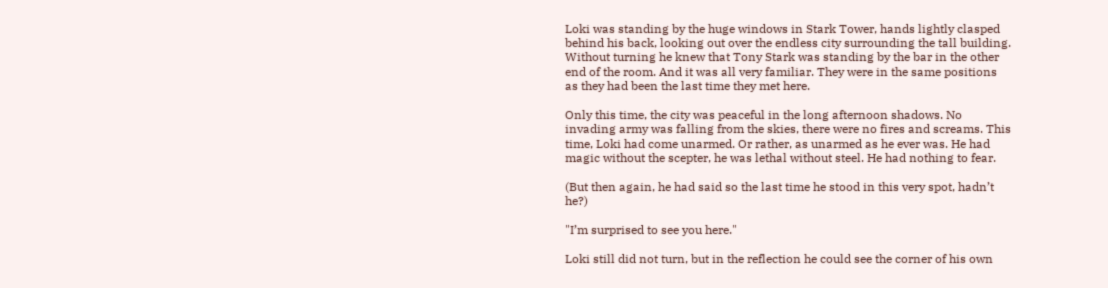Loki was standing by the huge windows in Stark Tower, hands lightly clasped behind his back, looking out over the endless city surrounding the tall building. Without turning he knew that Tony Stark was standing by the bar in the other end of the room. And it was all very familiar. They were in the same positions as they had been the last time they met here.

Only this time, the city was peaceful in the long afternoon shadows. No invading army was falling from the skies, there were no fires and screams. This time, Loki had come unarmed. Or rather, as unarmed as he ever was. He had magic without the scepter, he was lethal without steel. He had nothing to fear.

(But then again, he had said so the last time he stood in this very spot, hadn’t he?)

"I’m surprised to see you here."

Loki still did not turn, but in the reflection he could see the corner of his own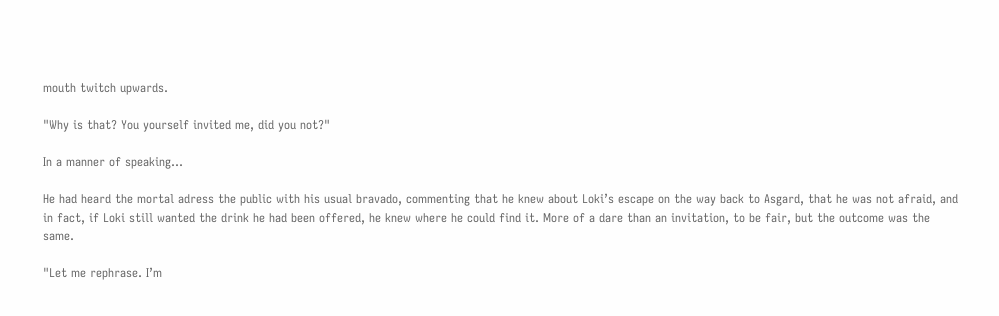mouth twitch upwards.

"Why is that? You yourself invited me, did you not?"

In a manner of speaking…

He had heard the mortal adress the public with his usual bravado, commenting that he knew about Loki’s escape on the way back to Asgard, that he was not afraid, and in fact, if Loki still wanted the drink he had been offered, he knew where he could find it. More of a dare than an invitation, to be fair, but the outcome was the same.

"Let me rephrase. I’m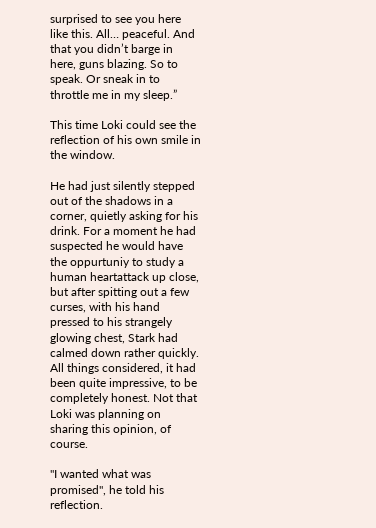surprised to see you here like this. All… peaceful. And that you didn’t barge in here, guns blazing. So to speak. Or sneak in to throttle me in my sleep.”

This time Loki could see the reflection of his own smile in the window.

He had just silently stepped out of the shadows in a corner, quietly asking for his drink. For a moment he had suspected he would have the oppurtuniy to study a human heartattack up close, but after spitting out a few curses, with his hand pressed to his strangely glowing chest, Stark had calmed down rather quickly. All things considered, it had been quite impressive, to be completely honest. Not that Loki was planning on sharing this opinion, of course.

"I wanted what was promised", he told his reflection.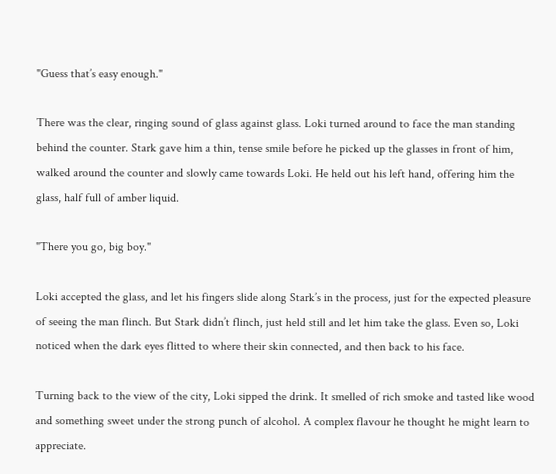"Guess that’s easy enough."

There was the clear, ringing sound of glass against glass. Loki turned around to face the man standing behind the counter. Stark gave him a thin, tense smile before he picked up the glasses in front of him, walked around the counter and slowly came towards Loki. He held out his left hand, offering him the glass, half full of amber liquid.

"There you go, big boy."

Loki accepted the glass, and let his fingers slide along Stark’s in the process, just for the expected pleasure of seeing the man flinch. But Stark didn’t flinch, just held still and let him take the glass. Even so, Loki noticed when the dark eyes flitted to where their skin connected, and then back to his face.

Turning back to the view of the city, Loki sipped the drink. It smelled of rich smoke and tasted like wood and something sweet under the strong punch of alcohol. A complex flavour he thought he might learn to appreciate.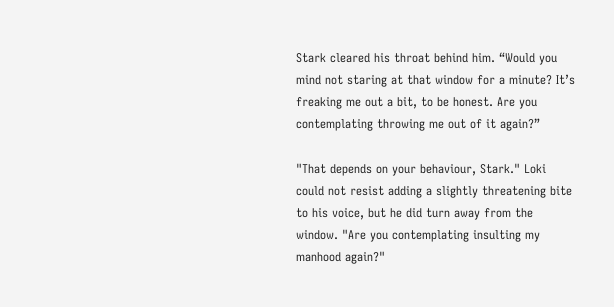Stark cleared his throat behind him. “Would you mind not staring at that window for a minute? It’s freaking me out a bit, to be honest. Are you contemplating throwing me out of it again?”

"That depends on your behaviour, Stark." Loki could not resist adding a slightly threatening bite to his voice, but he did turn away from the window. "Are you contemplating insulting my manhood again?"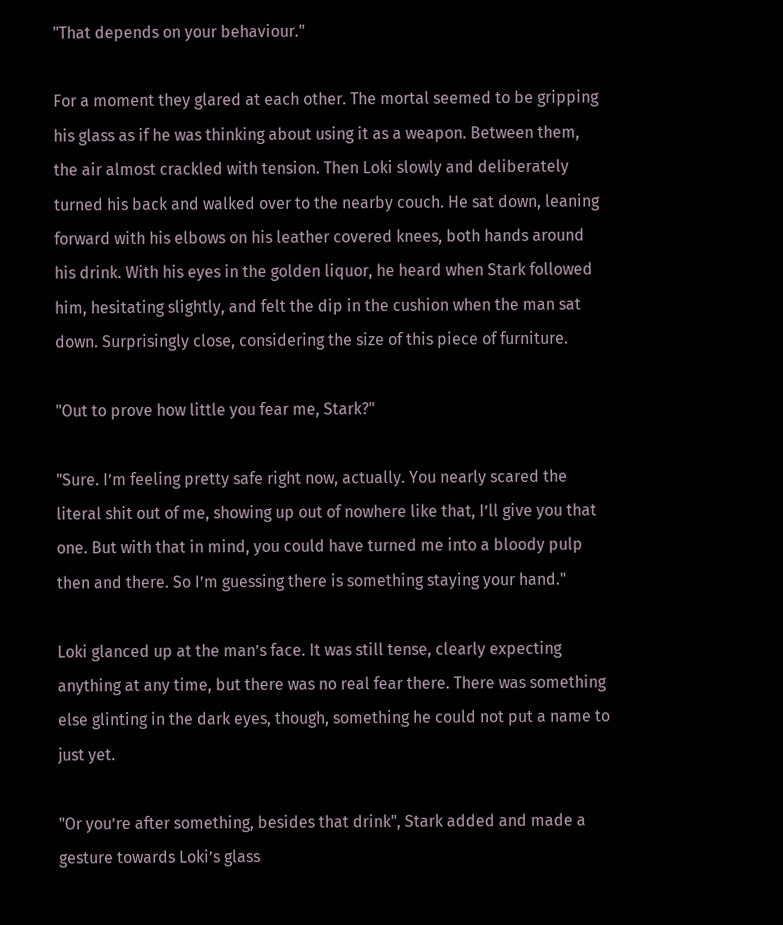"That depends on your behaviour."

For a moment they glared at each other. The mortal seemed to be gripping his glass as if he was thinking about using it as a weapon. Between them, the air almost crackled with tension. Then Loki slowly and deliberately turned his back and walked over to the nearby couch. He sat down, leaning forward with his elbows on his leather covered knees, both hands around his drink. With his eyes in the golden liquor, he heard when Stark followed him, hesitating slightly, and felt the dip in the cushion when the man sat down. Surprisingly close, considering the size of this piece of furniture.

"Out to prove how little you fear me, Stark?"

"Sure. I’m feeling pretty safe right now, actually. You nearly scared the literal shit out of me, showing up out of nowhere like that, I’ll give you that one. But with that in mind, you could have turned me into a bloody pulp then and there. So I’m guessing there is something staying your hand."

Loki glanced up at the man’s face. It was still tense, clearly expecting anything at any time, but there was no real fear there. There was something else glinting in the dark eyes, though, something he could not put a name to just yet.

"Or you’re after something, besides that drink", Stark added and made a gesture towards Loki’s glass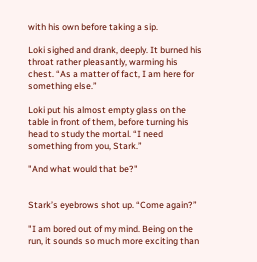with his own before taking a sip.

Loki sighed and drank, deeply. It burned his throat rather pleasantly, warming his chest. “As a matter of fact, I am here for something else.”

Loki put his almost empty glass on the table in front of them, before turning his head to study the mortal. “I need something from you, Stark.”

"And what would that be?"


Stark’s eyebrows shot up. “Come again?”

"I am bored out of my mind. Being on the run, it sounds so much more exciting than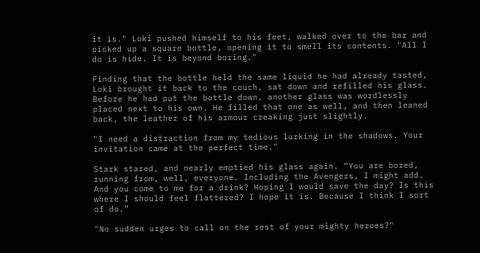it is." Loki pushed himself to his feet, walked over to the bar and picked up a square bottle, opening it to smell its contents. "All I do is hide. It is beyond boring."

Finding that the bottle held the same liquid he had already tasted, Loki brought it back to the couch, sat down and refilled his glass. Before he had put the bottle down, another glass was wordlessly placed next to his own. He filled that one as well, and then leaned back, the leather of his armour creaking just slightly.

"I need a distraction from my tedious lurking in the shadows. Your invitation came at the perfect time."

Stark stared, and nearly emptied his glass again. “You are bored, running from, well, everyone. Including the Avengers, I might add. And you come to me for a drink? Hoping I would save the day? Is this where I should feel flattered? I hope it is. Because I think I sort of do.”

"No sudden urges to call on the rest of your mighty heroes?"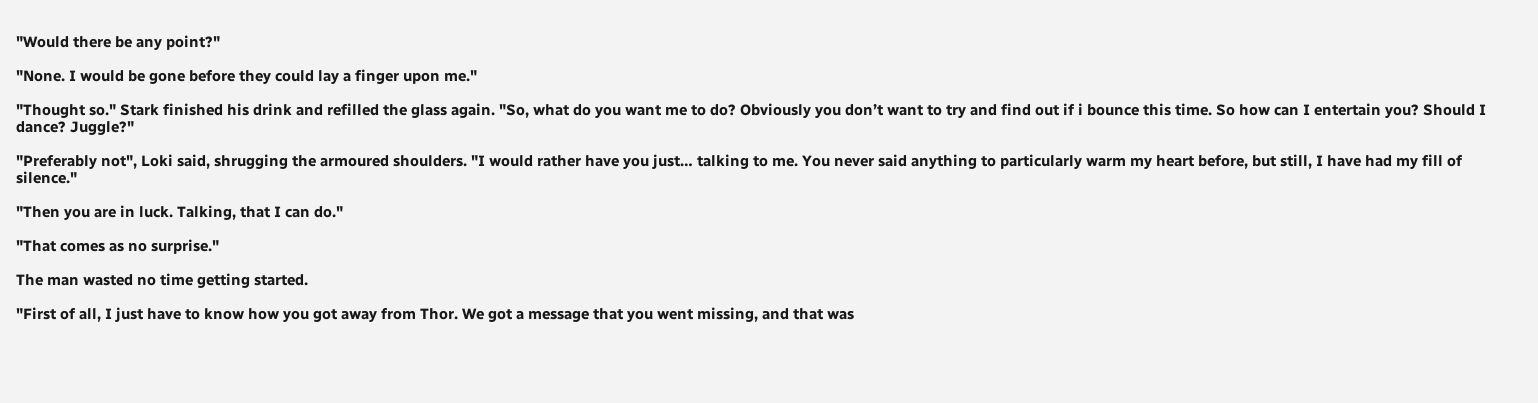"Would there be any point?"

"None. I would be gone before they could lay a finger upon me."

"Thought so." Stark finished his drink and refilled the glass again. "So, what do you want me to do? Obviously you don’t want to try and find out if i bounce this time. So how can I entertain you? Should I dance? Juggle?"

"Preferably not", Loki said, shrugging the armoured shoulders. "I would rather have you just… talking to me. You never said anything to particularly warm my heart before, but still, I have had my fill of silence."

"Then you are in luck. Talking, that I can do."

"That comes as no surprise."

The man wasted no time getting started.

"First of all, I just have to know how you got away from Thor. We got a message that you went missing, and that was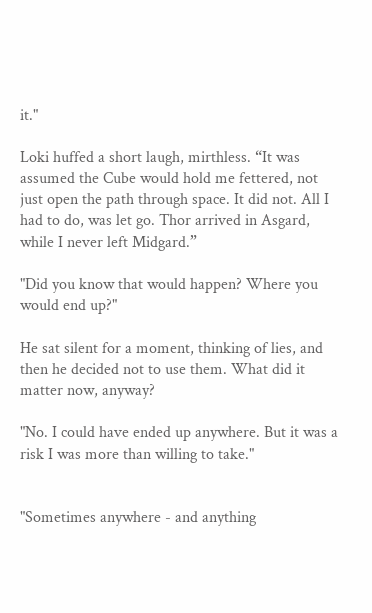it."

Loki huffed a short laugh, mirthless. “It was assumed the Cube would hold me fettered, not just open the path through space. It did not. All I had to do, was let go. Thor arrived in Asgard, while I never left Midgard.”

"Did you know that would happen? Where you would end up?"

He sat silent for a moment, thinking of lies, and then he decided not to use them. What did it matter now, anyway?

"No. I could have ended up anywhere. But it was a risk I was more than willing to take."


"Sometimes anywhere - and anything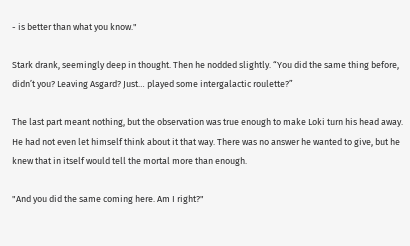- is better than what you know."

Stark drank, seemingly deep in thought. Then he nodded slightly. “You did the same thing before, didn’t you? Leaving Asgard? Just… played some intergalactic roulette?”

The last part meant nothing, but the observation was true enough to make Loki turn his head away. He had not even let himself think about it that way. There was no answer he wanted to give, but he knew that in itself would tell the mortal more than enough.

"And you did the same coming here. Am I right?"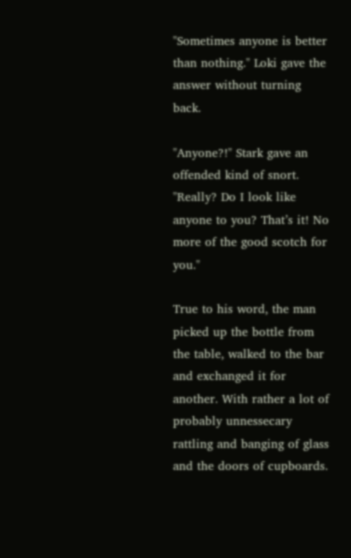"Sometimes anyone is better than nothing." Loki gave the answer without turning back.

"Anyone?!" Stark gave an offended kind of snort. "Really? Do I look like anyone to you? That’s it! No more of the good scotch for you."

True to his word, the man picked up the bottle from the table, walked to the bar and exchanged it for another. With rather a lot of probably unnessecary rattling and banging of glass and the doors of cupboards.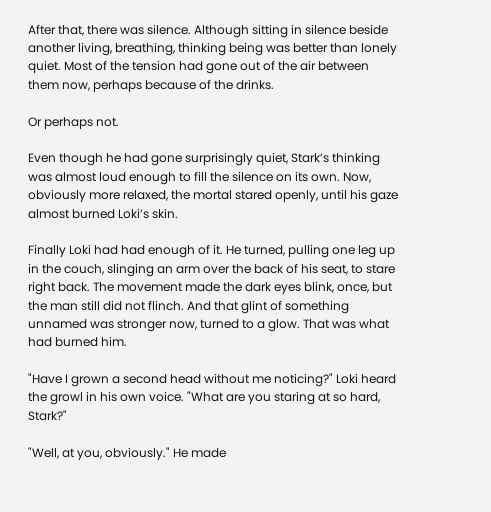After that, there was silence. Although sitting in silence beside another living, breathing, thinking being was better than lonely quiet. Most of the tension had gone out of the air between them now, perhaps because of the drinks.

Or perhaps not.

Even though he had gone surprisingly quiet, Stark’s thinking was almost loud enough to fill the silence on its own. Now, obviously more relaxed, the mortal stared openly, until his gaze almost burned Loki’s skin.

Finally Loki had had enough of it. He turned, pulling one leg up in the couch, slinging an arm over the back of his seat, to stare right back. The movement made the dark eyes blink, once, but the man still did not flinch. And that glint of something unnamed was stronger now, turned to a glow. That was what had burned him.

"Have I grown a second head without me noticing?" Loki heard the growl in his own voice. "What are you staring at so hard, Stark?"

"Well, at you, obviously." He made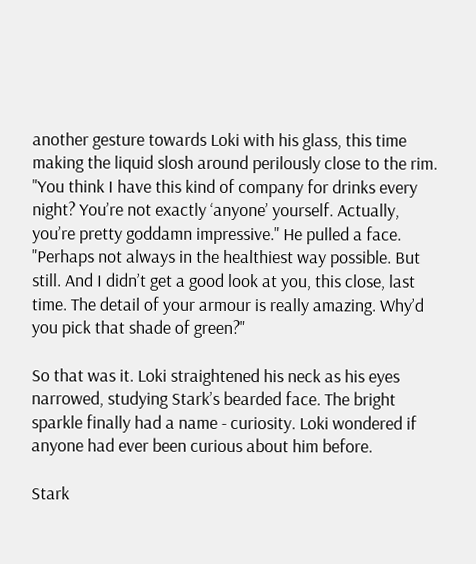another gesture towards Loki with his glass, this time making the liquid slosh around perilously close to the rim. "You think I have this kind of company for drinks every night? You’re not exactly ‘anyone’ yourself. Actually, you’re pretty goddamn impressive." He pulled a face. "Perhaps not always in the healthiest way possible. But still. And I didn’t get a good look at you, this close, last time. The detail of your armour is really amazing. Why’d you pick that shade of green?"

So that was it. Loki straightened his neck as his eyes narrowed, studying Stark’s bearded face. The bright sparkle finally had a name - curiosity. Loki wondered if anyone had ever been curious about him before.

Stark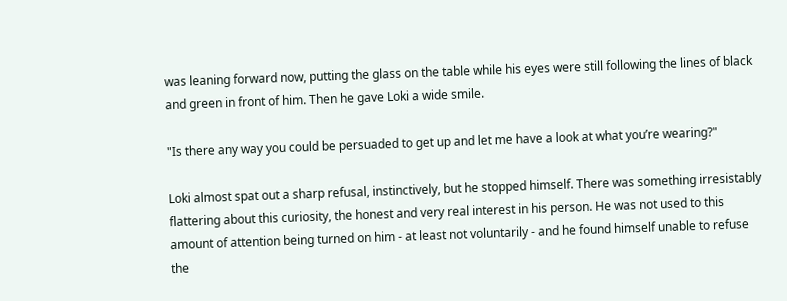was leaning forward now, putting the glass on the table while his eyes were still following the lines of black and green in front of him. Then he gave Loki a wide smile.

"Is there any way you could be persuaded to get up and let me have a look at what you’re wearing?"

Loki almost spat out a sharp refusal, instinctively, but he stopped himself. There was something irresistably flattering about this curiosity, the honest and very real interest in his person. He was not used to this amount of attention being turned on him - at least not voluntarily - and he found himself unable to refuse the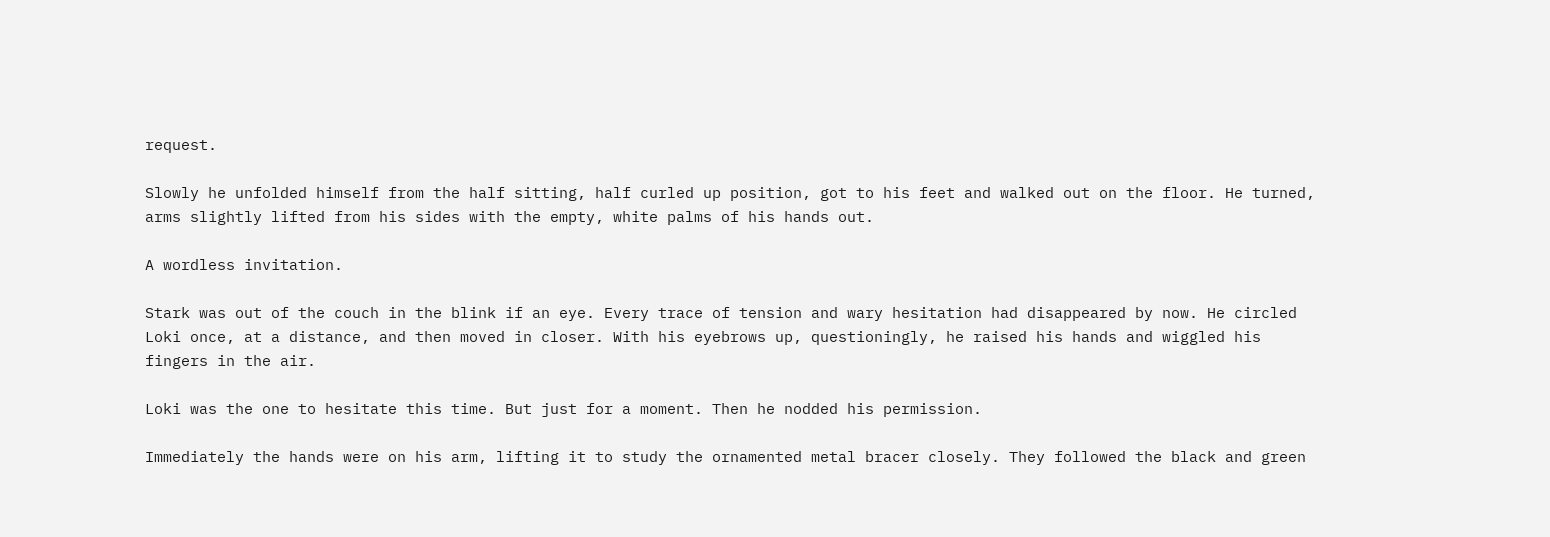request.

Slowly he unfolded himself from the half sitting, half curled up position, got to his feet and walked out on the floor. He turned, arms slightly lifted from his sides with the empty, white palms of his hands out.

A wordless invitation.

Stark was out of the couch in the blink if an eye. Every trace of tension and wary hesitation had disappeared by now. He circled Loki once, at a distance, and then moved in closer. With his eyebrows up, questioningly, he raised his hands and wiggled his fingers in the air.

Loki was the one to hesitate this time. But just for a moment. Then he nodded his permission.

Immediately the hands were on his arm, lifting it to study the ornamented metal bracer closely. They followed the black and green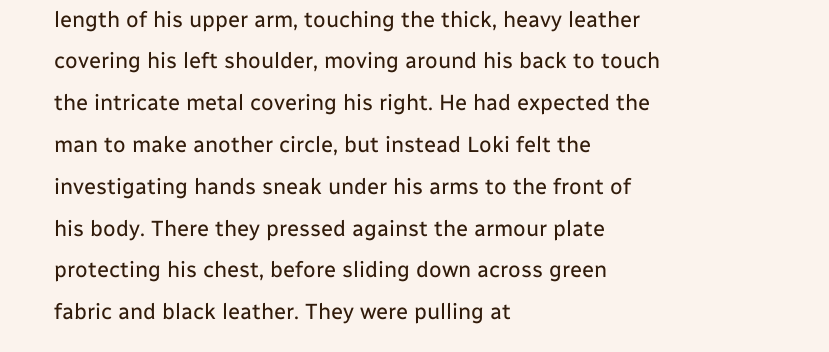length of his upper arm, touching the thick, heavy leather covering his left shoulder, moving around his back to touch the intricate metal covering his right. He had expected the man to make another circle, but instead Loki felt the investigating hands sneak under his arms to the front of his body. There they pressed against the armour plate protecting his chest, before sliding down across green fabric and black leather. They were pulling at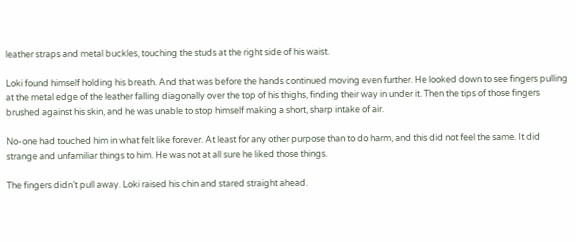leather straps and metal buckles, touching the studs at the right side of his waist.

Loki found himself holding his breath. And that was before the hands continued moving even further. He looked down to see fingers pulling at the metal edge of the leather falling diagonally over the top of his thighs, finding their way in under it. Then the tips of those fingers brushed against his skin, and he was unable to stop himself making a short, sharp intake of air.

No-one had touched him in what felt like forever. At least for any other purpose than to do harm, and this did not feel the same. It did strange and unfamiliar things to him. He was not at all sure he liked those things.

The fingers didn’t pull away. Loki raised his chin and stared straight ahead.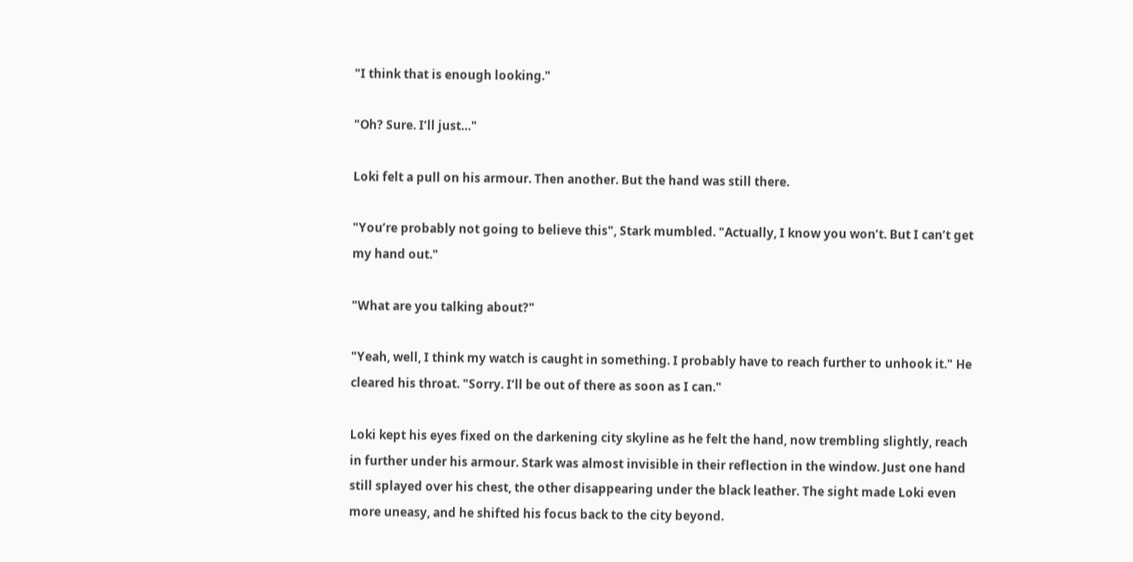"I think that is enough looking."

"Oh? Sure. I’ll just…"

Loki felt a pull on his armour. Then another. But the hand was still there.

"You’re probably not going to believe this", Stark mumbled. "Actually, I know you won’t. But I can’t get my hand out."

"What are you talking about?"

"Yeah, well, I think my watch is caught in something. I probably have to reach further to unhook it." He cleared his throat. "Sorry. I’ll be out of there as soon as I can."

Loki kept his eyes fixed on the darkening city skyline as he felt the hand, now trembling slightly, reach in further under his armour. Stark was almost invisible in their reflection in the window. Just one hand still splayed over his chest, the other disappearing under the black leather. The sight made Loki even more uneasy, and he shifted his focus back to the city beyond.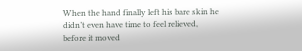When the hand finally left his bare skin he didn’t even have time to feel relieved, before it moved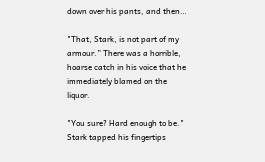down over his pants, and then…

"That, Stark, is not part of my armour.” There was a horrible, hoarse catch in his voice that he immediately blamed on the liquor.

"You sure? Hard enough to be." Stark tapped his fingertips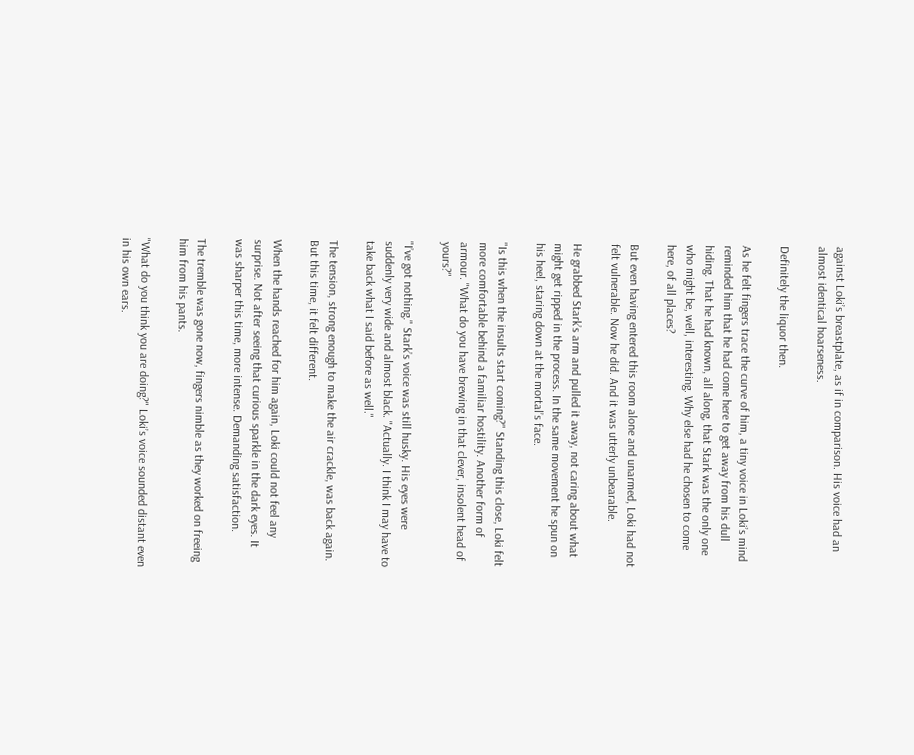against Loki’s breastplate, as if in comparison. His voice had an almost identical hoarseness.

Definitely the liquor then.

As he felt fingers trace the curve of him, a tiny voice in Loki’s mind reminded him that he had come here to get away from his dull hiding. That he had known, all along, that Stark was the only one who might be, well, interesting. Why else had he chosen to come here, of all places?

But even having entered this room alone and unarmed, Loki had not felt vulnerable. Now he did. And it was utterly unbearable.

He grabbed Stark’s arm and pulled it away, not caring about what might get ripped in the process. In the same movement he spun on his heel, staring down at the mortal’s face.

"Is this when the insults start coming?" Standing this close, Loki felt more comfortable behind a familiar hostility. Another form of armour. "What do you have brewing in that clever, insolent head of yours?"

"I’ve got nothing." Stark’s voice was still husky. His eyes were suddenly very wide and almost black. "Actually. I think I may have to take back what I said before as well."

The tension, strong enough to make the air crackle, was back again. But this time, it felt different.

When the hands reached for him again, Loki could not feel any surprise. Not after seeing that curious sparkle in the dark eyes. It was sharper this time, more intense. Demanding satisfaction.

The tremble was gone now, fingers nimble as they worked on freeing him from his pants.

"What do you think you are doing?" Loki’s voice sounded distant even in his own ears.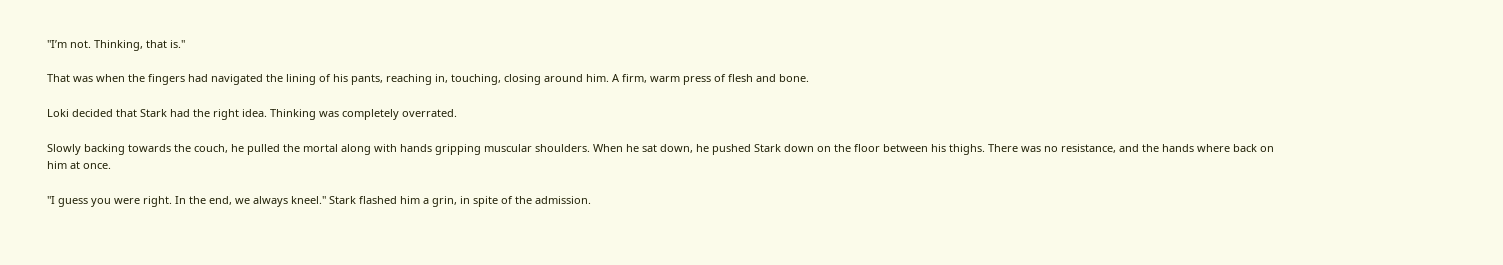"I’m not. Thinking, that is."

That was when the fingers had navigated the lining of his pants, reaching in, touching, closing around him. A firm, warm press of flesh and bone.

Loki decided that Stark had the right idea. Thinking was completely overrated.

Slowly backing towards the couch, he pulled the mortal along with hands gripping muscular shoulders. When he sat down, he pushed Stark down on the floor between his thighs. There was no resistance, and the hands where back on him at once.

"I guess you were right. In the end, we always kneel." Stark flashed him a grin, in spite of the admission.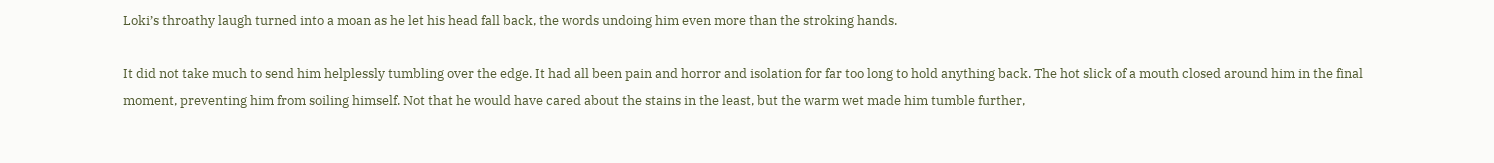Loki’s throathy laugh turned into a moan as he let his head fall back, the words undoing him even more than the stroking hands.

It did not take much to send him helplessly tumbling over the edge. It had all been pain and horror and isolation for far too long to hold anything back. The hot slick of a mouth closed around him in the final moment, preventing him from soiling himself. Not that he would have cared about the stains in the least, but the warm wet made him tumble further,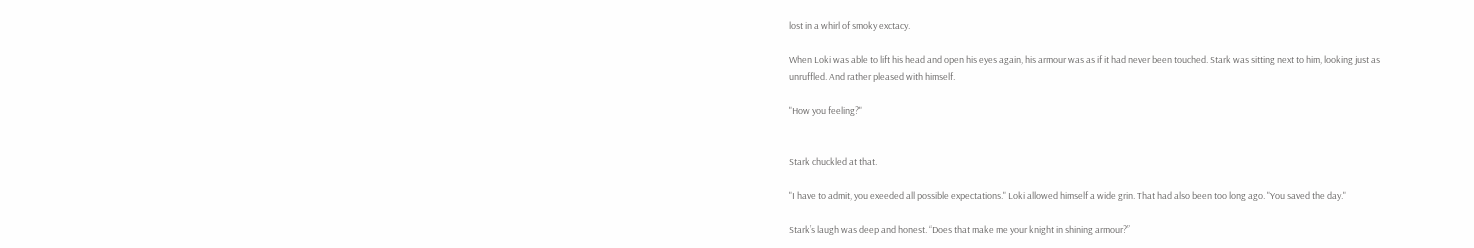lost in a whirl of smoky exctacy.

When Loki was able to lift his head and open his eyes again, his armour was as if it had never been touched. Stark was sitting next to him, looking just as unruffled. And rather pleased with himself.

"How you feeling?"


Stark chuckled at that.

"I have to admit, you exeeded all possible expectations." Loki allowed himself a wide grin. That had also been too long ago. "You saved the day."

Stark’s laugh was deep and honest. “Does that make me your knight in shining armour?”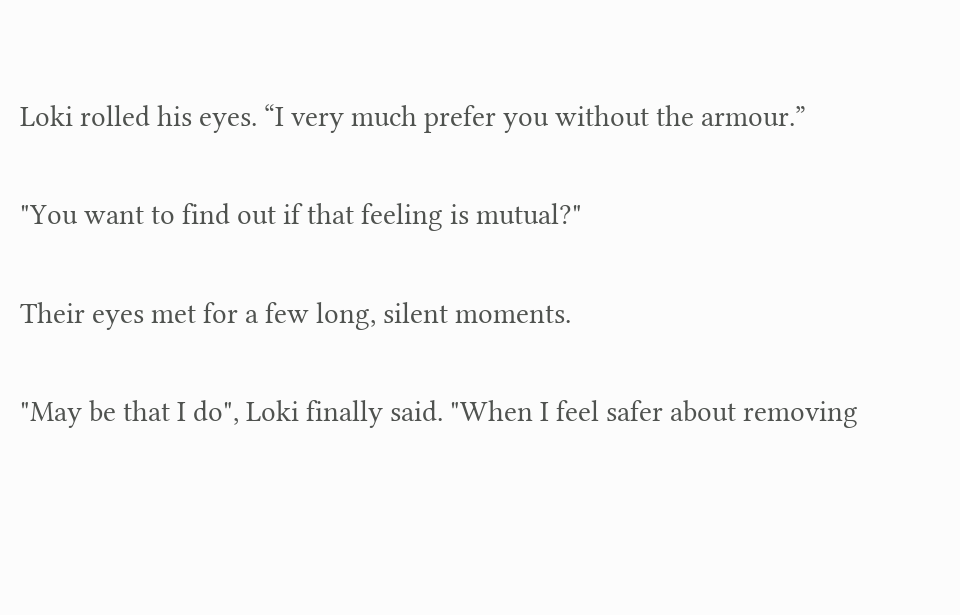Loki rolled his eyes. “I very much prefer you without the armour.”

"You want to find out if that feeling is mutual?"

Their eyes met for a few long, silent moments.

"May be that I do", Loki finally said. "When I feel safer about removing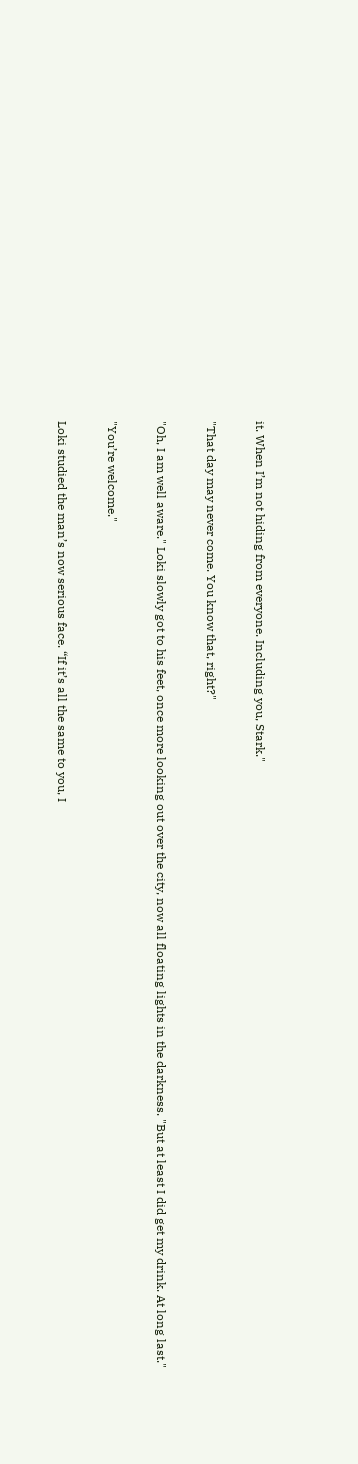it. When I’m not hiding from everyone. Including you, Stark."

"That day may never come. You know that, right?"

"Oh, I am well aware." Loki slowly got to his feet, once more looking out over the city, now all floating lights in the darkness. "But at least I did get my drink. At long last."

"You’re welcome."

Loki studied the man’s now serious face. “If it’s all the same to you, I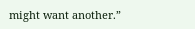might want another.”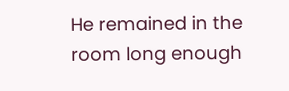He remained in the room long enough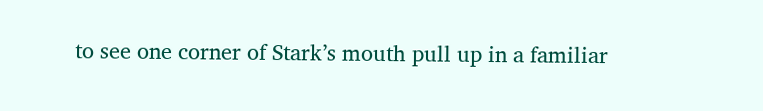to see one corner of Stark’s mouth pull up in a familiar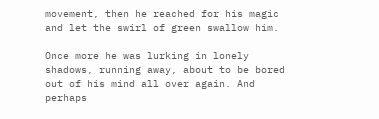movement, then he reached for his magic and let the swirl of green swallow him.

Once more he was lurking in lonely shadows, running away, about to be bored out of his mind all over again. And perhaps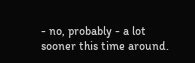- no, probably - a lot sooner this time around.